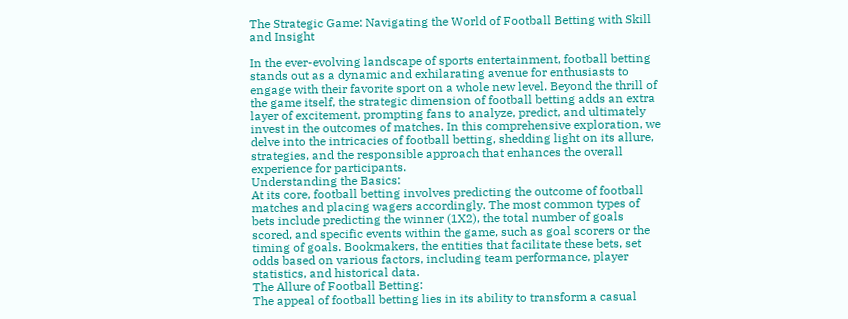The Strategic Game: Navigating the World of Football Betting with Skill and Insight

In the ever-evolving landscape of sports entertainment, football betting stands out as a dynamic and exhilarating avenue for enthusiasts to engage with their favorite sport on a whole new level. Beyond the thrill of the game itself, the strategic dimension of football betting adds an extra layer of excitement, prompting fans to analyze, predict, and ultimately invest in the outcomes of matches. In this comprehensive exploration, we delve into the intricacies of football betting, shedding light on its allure, strategies, and the responsible approach that enhances the overall experience for participants.
Understanding the Basics:
At its core, football betting involves predicting the outcome of football matches and placing wagers accordingly. The most common types of bets include predicting the winner (1X2), the total number of goals scored, and specific events within the game, such as goal scorers or the timing of goals. Bookmakers, the entities that facilitate these bets, set odds based on various factors, including team performance, player statistics, and historical data.
The Allure of Football Betting:
The appeal of football betting lies in its ability to transform a casual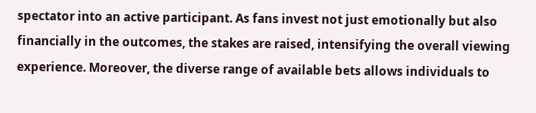spectator into an active participant. As fans invest not just emotionally but also financially in the outcomes, the stakes are raised, intensifying the overall viewing experience. Moreover, the diverse range of available bets allows individuals to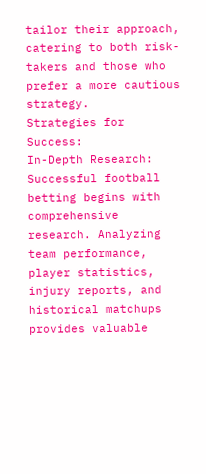tailor their approach, catering to both risk-takers and those who prefer a more cautious strategy.
Strategies for Success:
In-Depth Research:
Successful football betting begins with comprehensive research. Analyzing team performance, player statistics, injury reports, and historical matchups provides valuable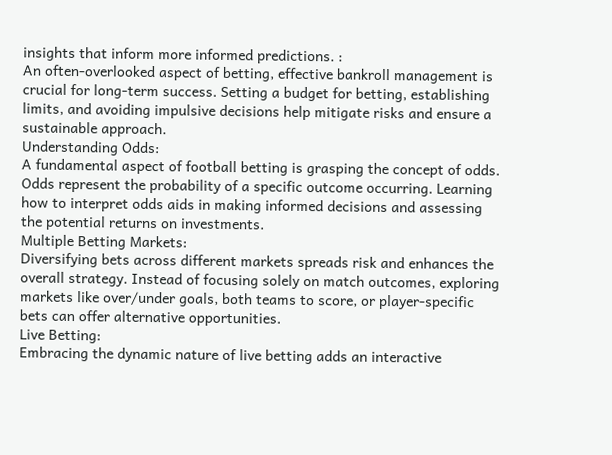insights that inform more informed predictions. :
An often-overlooked aspect of betting, effective bankroll management is crucial for long-term success. Setting a budget for betting, establishing limits, and avoiding impulsive decisions help mitigate risks and ensure a sustainable approach.
Understanding Odds:
A fundamental aspect of football betting is grasping the concept of odds. Odds represent the probability of a specific outcome occurring. Learning how to interpret odds aids in making informed decisions and assessing the potential returns on investments.
Multiple Betting Markets:
Diversifying bets across different markets spreads risk and enhances the overall strategy. Instead of focusing solely on match outcomes, exploring markets like over/under goals, both teams to score, or player-specific bets can offer alternative opportunities.
Live Betting:
Embracing the dynamic nature of live betting adds an interactive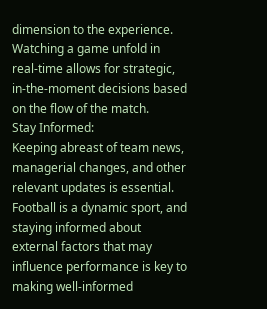dimension to the experience. Watching a game unfold in real-time allows for strategic, in-the-moment decisions based on the flow of the match.
Stay Informed:
Keeping abreast of team news, managerial changes, and other relevant updates is essential. Football is a dynamic sport, and staying informed about external factors that may influence performance is key to making well-informed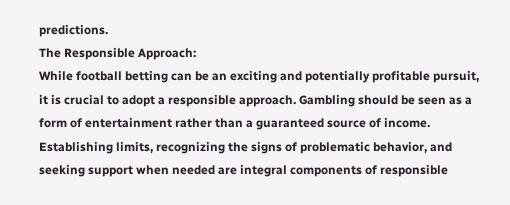predictions.
The Responsible Approach:
While football betting can be an exciting and potentially profitable pursuit, it is crucial to adopt a responsible approach. Gambling should be seen as a form of entertainment rather than a guaranteed source of income. Establishing limits, recognizing the signs of problematic behavior, and seeking support when needed are integral components of responsible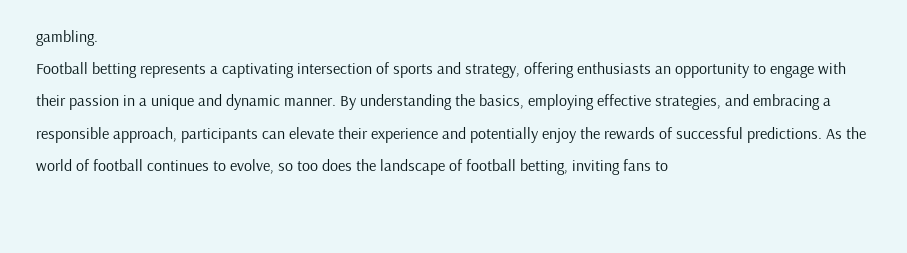gambling.
Football betting represents a captivating intersection of sports and strategy, offering enthusiasts an opportunity to engage with their passion in a unique and dynamic manner. By understanding the basics, employing effective strategies, and embracing a responsible approach, participants can elevate their experience and potentially enjoy the rewards of successful predictions. As the world of football continues to evolve, so too does the landscape of football betting, inviting fans to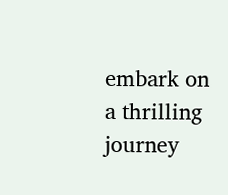embark on a thrilling journey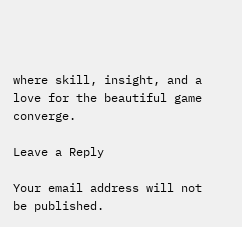where skill, insight, and a love for the beautiful game converge.

Leave a Reply

Your email address will not be published.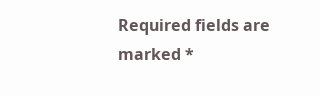Required fields are marked *